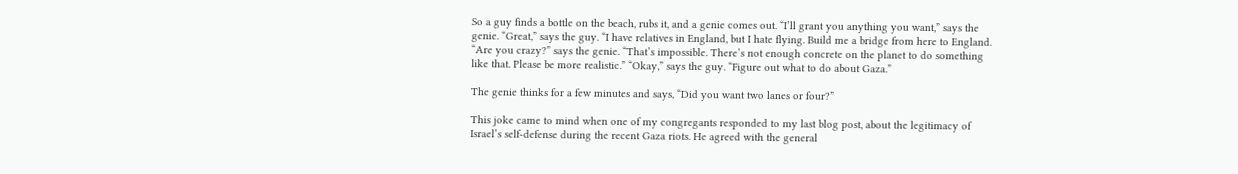So a guy finds a bottle on the beach, rubs it, and a genie comes out. “I’ll grant you anything you want,” says the genie. “Great,” says the guy. “I have relatives in England, but I hate flying. Build me a bridge from here to England. “Are you crazy?” says the genie. “That’s impossible. There’s not enough concrete on the planet to do something like that. Please be more realistic.” “Okay,” says the guy. “Figure out what to do about Gaza.”

The genie thinks for a few minutes and says, “Did you want two lanes or four?”

This joke came to mind when one of my congregants responded to my last blog post, about the legitimacy of Israel’s self-defense during the recent Gaza riots. He agreed with the general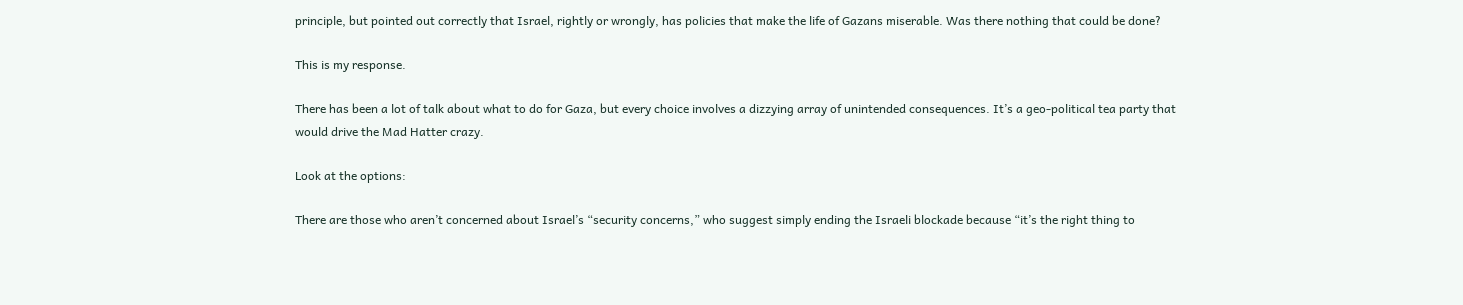principle, but pointed out correctly that Israel, rightly or wrongly, has policies that make the life of Gazans miserable. Was there nothing that could be done?

This is my response.

There has been a lot of talk about what to do for Gaza, but every choice involves a dizzying array of unintended consequences. It’s a geo-political tea party that would drive the Mad Hatter crazy.

Look at the options:

There are those who aren’t concerned about Israel’s “security concerns,” who suggest simply ending the Israeli blockade because “it’s the right thing to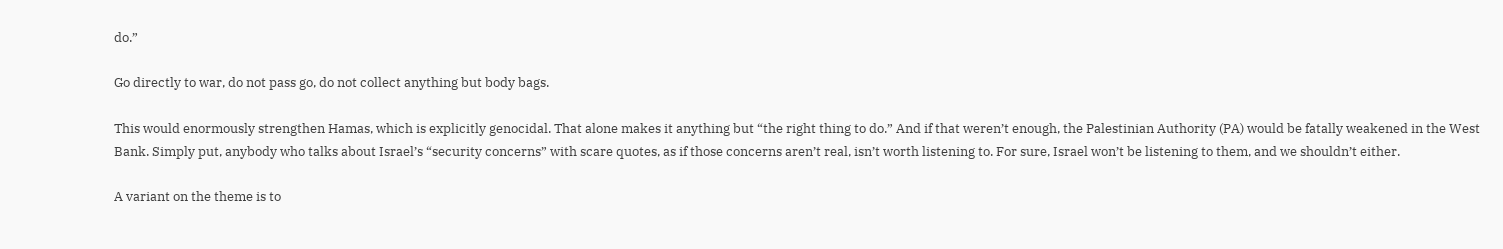do.”

Go directly to war, do not pass go, do not collect anything but body bags.

This would enormously strengthen Hamas, which is explicitly genocidal. That alone makes it anything but “the right thing to do.” And if that weren’t enough, the Palestinian Authority (PA) would be fatally weakened in the West Bank. Simply put, anybody who talks about Israel’s “security concerns” with scare quotes, as if those concerns aren’t real, isn’t worth listening to. For sure, Israel won’t be listening to them, and we shouldn’t either.

A variant on the theme is to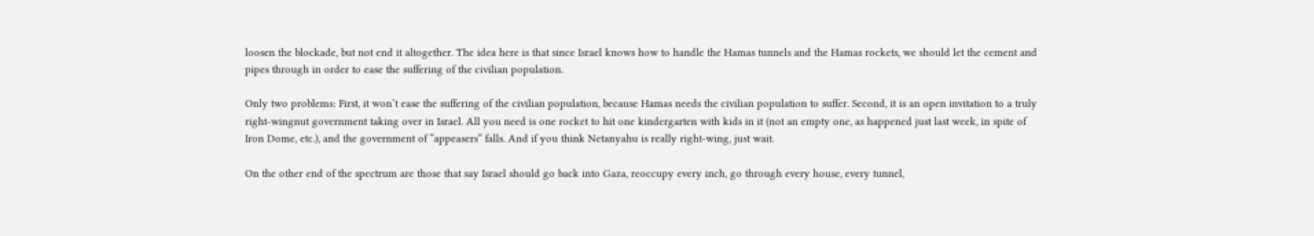loosen the blockade, but not end it altogether. The idea here is that since Israel knows how to handle the Hamas tunnels and the Hamas rockets, we should let the cement and pipes through in order to ease the suffering of the civilian population.

Only two problems: First, it won’t ease the suffering of the civilian population, because Hamas needs the civilian population to suffer. Second, it is an open invitation to a truly right-wingnut government taking over in Israel. All you need is one rocket to hit one kindergarten with kids in it (not an empty one, as happened just last week, in spite of Iron Dome, etc.), and the government of “appeasers” falls. And if you think Netanyahu is really right-wing, just wait.

On the other end of the spectrum are those that say Israel should go back into Gaza, reoccupy every inch, go through every house, every tunnel,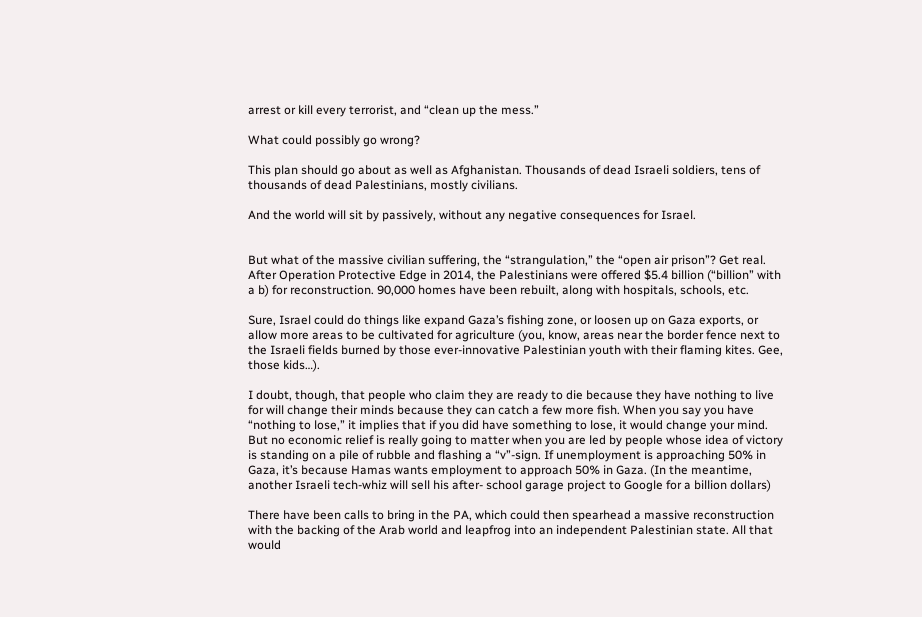arrest or kill every terrorist, and “clean up the mess.”

What could possibly go wrong?

This plan should go about as well as Afghanistan. Thousands of dead Israeli soldiers, tens of thousands of dead Palestinians, mostly civilians.

And the world will sit by passively, without any negative consequences for Israel.


But what of the massive civilian suffering, the “strangulation,” the “open air prison”? Get real. After Operation Protective Edge in 2014, the Palestinians were offered $5.4 billion (“billion” with a b) for reconstruction. 90,000 homes have been rebuilt, along with hospitals, schools, etc.

Sure, Israel could do things like expand Gaza’s fishing zone, or loosen up on Gaza exports, or allow more areas to be cultivated for agriculture (you, know, areas near the border fence next to the Israeli fields burned by those ever-innovative Palestinian youth with their flaming kites. Gee, those kids…).

I doubt, though, that people who claim they are ready to die because they have nothing to live for will change their minds because they can catch a few more fish. When you say you have “nothing to lose,” it implies that if you did have something to lose, it would change your mind.  But no economic relief is really going to matter when you are led by people whose idea of victory is standing on a pile of rubble and flashing a “v”-sign. If unemployment is approaching 50% in Gaza, it’s because Hamas wants employment to approach 50% in Gaza. (In the meantime, another Israeli tech-whiz will sell his after- school garage project to Google for a billion dollars)

There have been calls to bring in the PA, which could then spearhead a massive reconstruction with the backing of the Arab world and leapfrog into an independent Palestinian state. All that would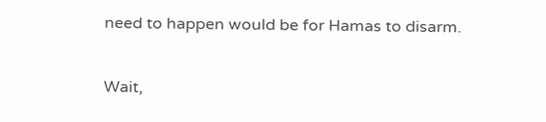need to happen would be for Hamas to disarm.

Wait,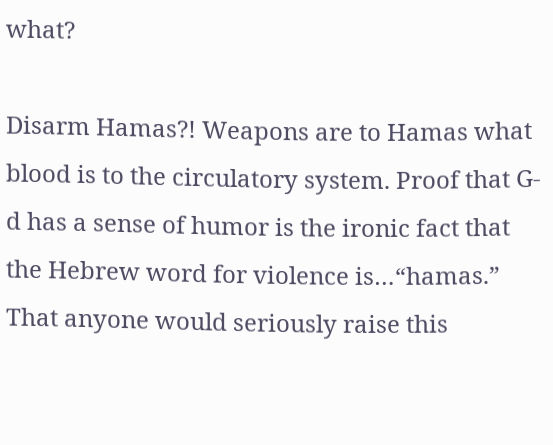what?

Disarm Hamas?! Weapons are to Hamas what blood is to the circulatory system. Proof that G-d has a sense of humor is the ironic fact that the Hebrew word for violence is…“hamas.” That anyone would seriously raise this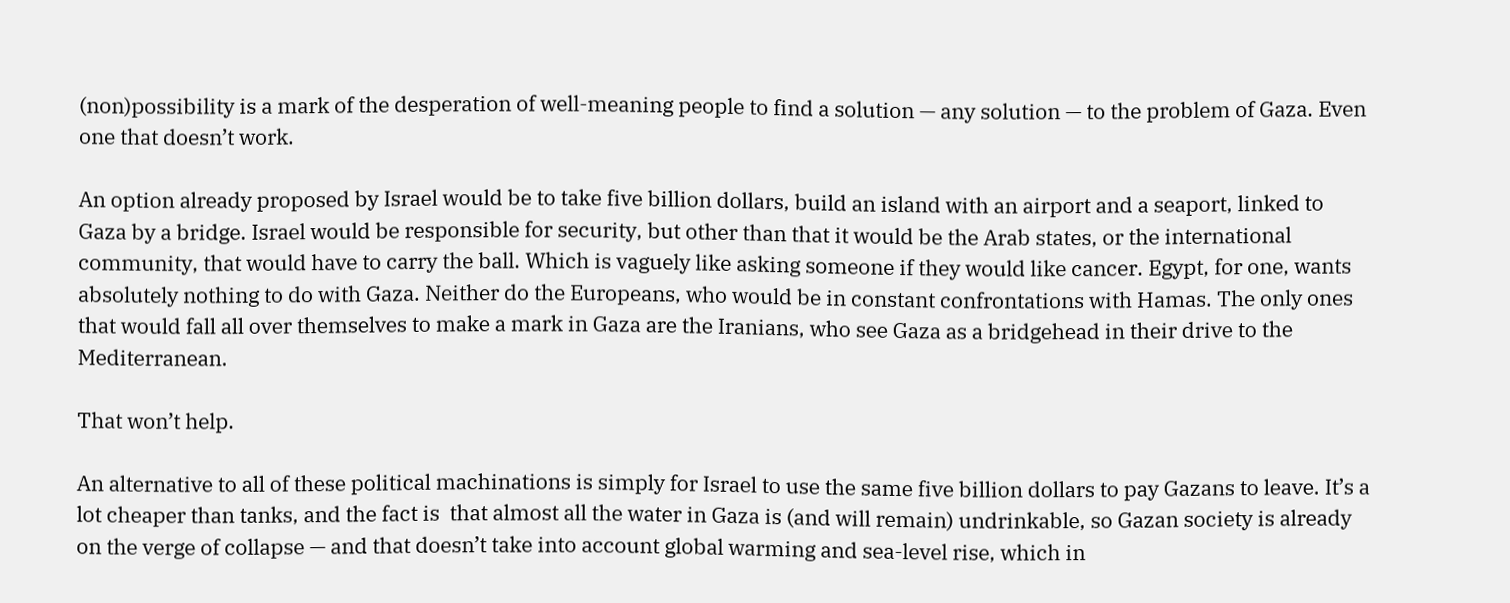(non)possibility is a mark of the desperation of well-meaning people to find a solution — any solution — to the problem of Gaza. Even one that doesn’t work.

An option already proposed by Israel would be to take five billion dollars, build an island with an airport and a seaport, linked to Gaza by a bridge. Israel would be responsible for security, but other than that it would be the Arab states, or the international community, that would have to carry the ball. Which is vaguely like asking someone if they would like cancer. Egypt, for one, wants absolutely nothing to do with Gaza. Neither do the Europeans, who would be in constant confrontations with Hamas. The only ones that would fall all over themselves to make a mark in Gaza are the Iranians, who see Gaza as a bridgehead in their drive to the Mediterranean.

That won’t help.

An alternative to all of these political machinations is simply for Israel to use the same five billion dollars to pay Gazans to leave. It’s a lot cheaper than tanks, and the fact is  that almost all the water in Gaza is (and will remain) undrinkable, so Gazan society is already on the verge of collapse — and that doesn’t take into account global warming and sea-level rise, which in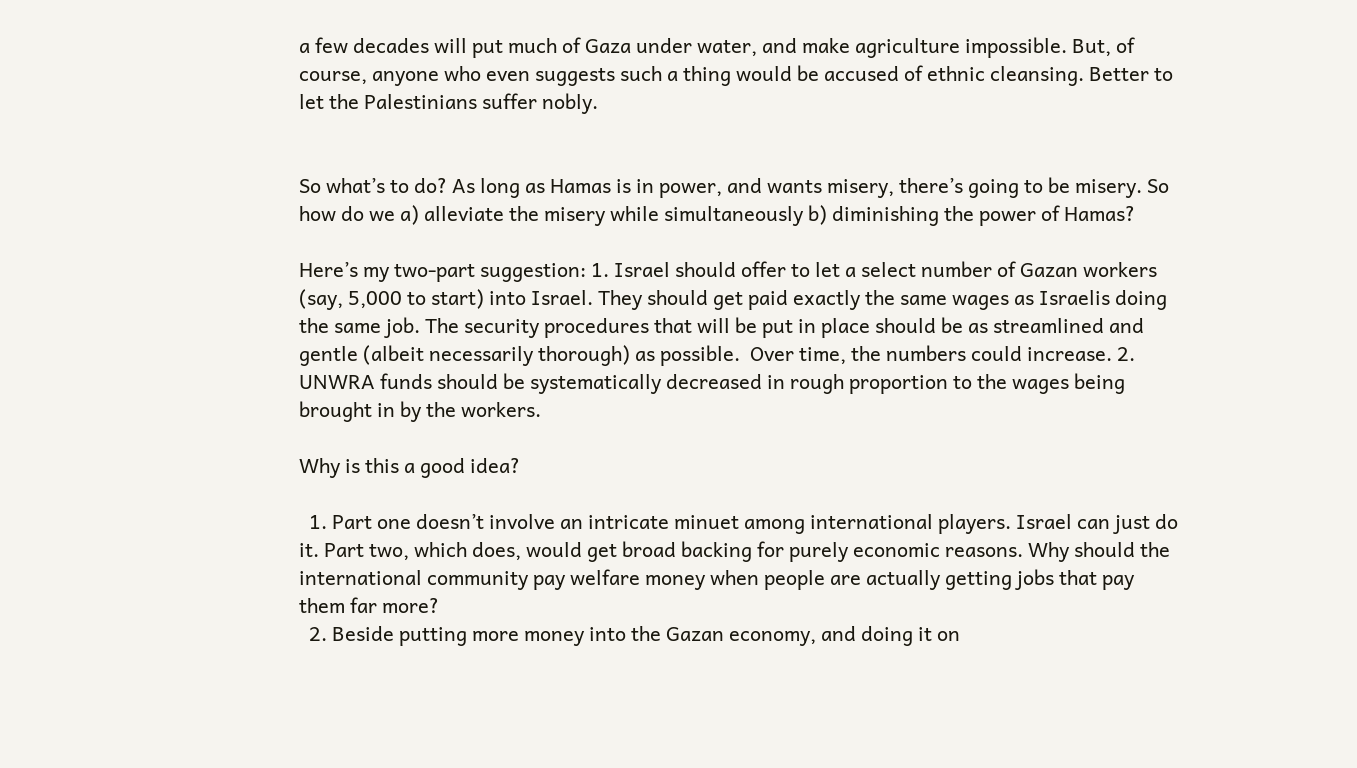a few decades will put much of Gaza under water, and make agriculture impossible. But, of course, anyone who even suggests such a thing would be accused of ethnic cleansing. Better to let the Palestinians suffer nobly.


So what’s to do? As long as Hamas is in power, and wants misery, there’s going to be misery. So how do we a) alleviate the misery while simultaneously b) diminishing the power of Hamas?

Here’s my two-part suggestion: 1. Israel should offer to let a select number of Gazan workers (say, 5,000 to start) into Israel. They should get paid exactly the same wages as Israelis doing the same job. The security procedures that will be put in place should be as streamlined and gentle (albeit necessarily thorough) as possible.  Over time, the numbers could increase. 2. UNWRA funds should be systematically decreased in rough proportion to the wages being brought in by the workers.

Why is this a good idea?

  1. Part one doesn’t involve an intricate minuet among international players. Israel can just do it. Part two, which does, would get broad backing for purely economic reasons. Why should the international community pay welfare money when people are actually getting jobs that pay them far more?
  2. Beside putting more money into the Gazan economy, and doing it on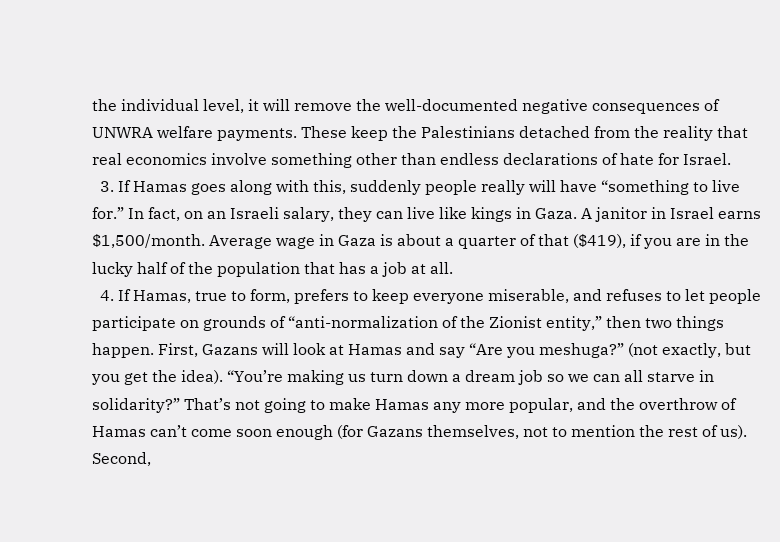the individual level, it will remove the well-documented negative consequences of UNWRA welfare payments. These keep the Palestinians detached from the reality that real economics involve something other than endless declarations of hate for Israel.
  3. If Hamas goes along with this, suddenly people really will have “something to live for.” In fact, on an Israeli salary, they can live like kings in Gaza. A janitor in Israel earns $1,500/month. Average wage in Gaza is about a quarter of that ($419), if you are in the lucky half of the population that has a job at all.
  4. If Hamas, true to form, prefers to keep everyone miserable, and refuses to let people participate on grounds of “anti-normalization of the Zionist entity,” then two things happen. First, Gazans will look at Hamas and say “Are you meshuga?” (not exactly, but you get the idea). “You’re making us turn down a dream job so we can all starve in solidarity?” That’s not going to make Hamas any more popular, and the overthrow of Hamas can’t come soon enough (for Gazans themselves, not to mention the rest of us). Second,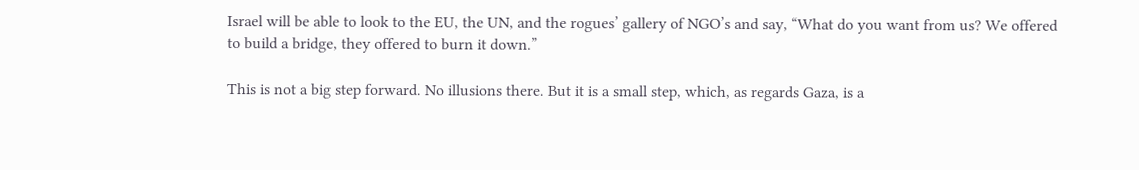Israel will be able to look to the EU, the UN, and the rogues’ gallery of NGO’s and say, “What do you want from us? We offered to build a bridge, they offered to burn it down.”

This is not a big step forward. No illusions there. But it is a small step, which, as regards Gaza, is a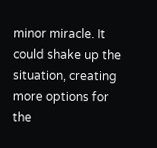minor miracle. It could shake up the situation, creating more options for the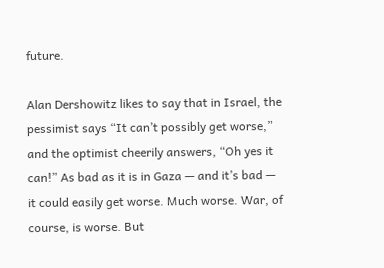future.

Alan Dershowitz likes to say that in Israel, the pessimist says “It can’t possibly get worse,” and the optimist cheerily answers, “Oh yes it can!” As bad as it is in Gaza — and it’s bad — it could easily get worse. Much worse. War, of course, is worse. But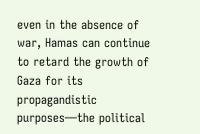even in the absence of war, Hamas can continue to retard the growth of Gaza for its propagandistic purposes—the political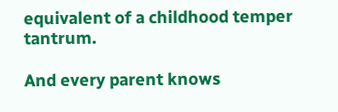equivalent of a childhood temper tantrum.

And every parent knows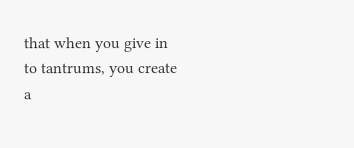that when you give in to tantrums, you create a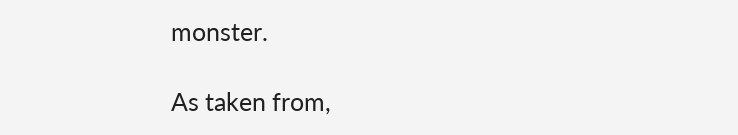monster.

As taken from,